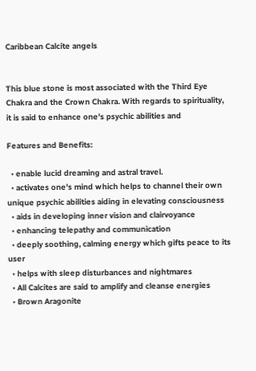Caribbean Calcite angels


This blue stone is most associated with the Third Eye Chakra and the Crown Chakra. With regards to spirituality, it is said to enhance one's psychic abilities and

Features and Benefits:

  • enable lucid dreaming and astral travel.
  • activates one's mind which helps to channel their own unique psychic abilities aiding in elevating consciousness
  • aids in developing inner vision and clairvoyance
  • enhancing telepathy and communication
  • deeply soothing, calming energy which gifts peace to its user
  • helps with sleep disturbances and nightmares
  • All Calcites are said to amplify and cleanse energies
  • Brown Aragonite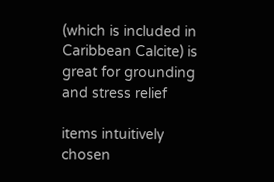(which is included in Caribbean Calcite) is great for grounding and stress relief

items intuitively chosen